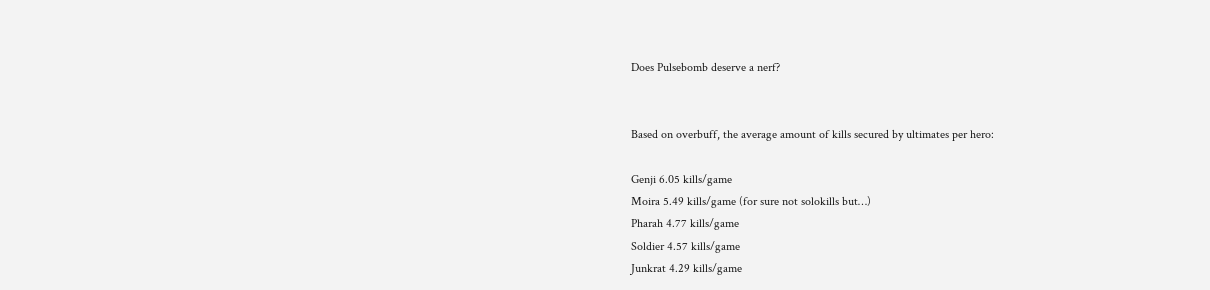Does Pulsebomb deserve a nerf?


Based on overbuff, the average amount of kills secured by ultimates per hero:

Genji 6.05 kills/game
Moira 5.49 kills/game (for sure not solokills but…)
Pharah 4.77 kills/game
Soldier 4.57 kills/game
Junkrat 4.29 kills/game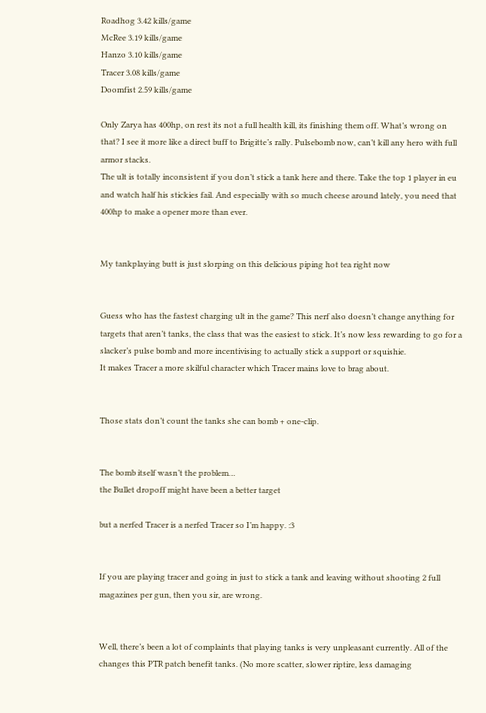Roadhog 3.42 kills/game
McRee 3.19 kills/game
Hanzo 3.10 kills/game
Tracer 3.08 kills/game
Doomfist 2.59 kills/game

Only Zarya has 400hp, on rest its not a full health kill, its finishing them off. What’s wrong on that? I see it more like a direct buff to Brigitte’s rally. Pulsebomb now, can’t kill any hero with full armor stacks.
The ult is totally inconsistent if you don’t stick a tank here and there. Take the top 1 player in eu and watch half his stickies fail. And especially with so much cheese around lately, you need that 400hp to make a opener more than ever.


My tankplaying butt is just slorping on this delicious piping hot tea right now


Guess who has the fastest charging ult in the game? This nerf also doesn’t change anything for targets that aren’t tanks, the class that was the easiest to stick. It’s now less rewarding to go for a slacker’s pulse bomb and more incentivising to actually stick a support or squishie.
It makes Tracer a more skilful character which Tracer mains love to brag about.


Those stats don’t count the tanks she can bomb + one-clip.


The bomb itself wasn’t the problem…
the Bullet dropoff might have been a better target

but a nerfed Tracer is a nerfed Tracer so I’m happy. :3


If you are playing tracer and going in just to stick a tank and leaving without shooting 2 full magazines per gun, then you sir, are wrong.


Well, there’s been a lot of complaints that playing tanks is very unpleasant currently. All of the changes this PTR patch benefit tanks. (No more scatter, slower riptire, less damaging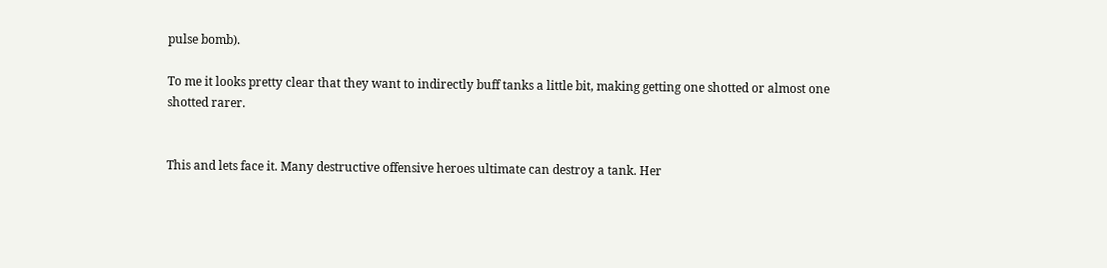pulse bomb).

To me it looks pretty clear that they want to indirectly buff tanks a little bit, making getting one shotted or almost one shotted rarer.


This and lets face it. Many destructive offensive heroes ultimate can destroy a tank. Her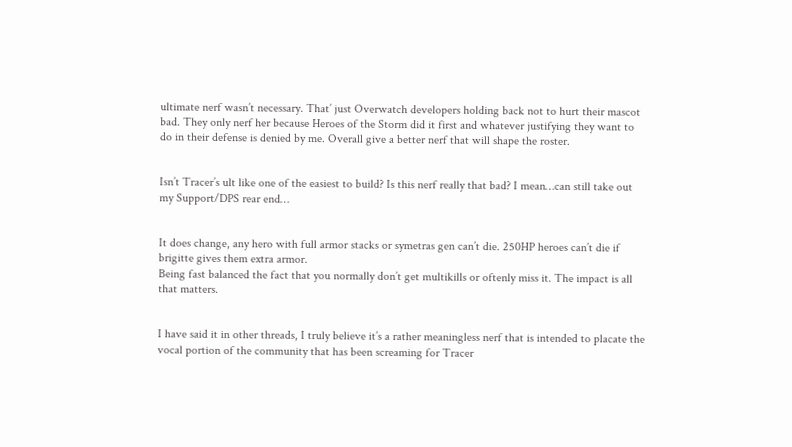ultimate nerf wasn’t necessary. That’ just Overwatch developers holding back not to hurt their mascot bad. They only nerf her because Heroes of the Storm did it first and whatever justifying they want to do in their defense is denied by me. Overall give a better nerf that will shape the roster.


Isn’t Tracer’s ult like one of the easiest to build? Is this nerf really that bad? I mean…can still take out my Support/DPS rear end…


It does change, any hero with full armor stacks or symetras gen can’t die. 250HP heroes can’t die if brigitte gives them extra armor.
Being fast balanced the fact that you normally don’t get multikills or oftenly miss it. The impact is all that matters.


I have said it in other threads, I truly believe it’s a rather meaningless nerf that is intended to placate the vocal portion of the community that has been screaming for Tracer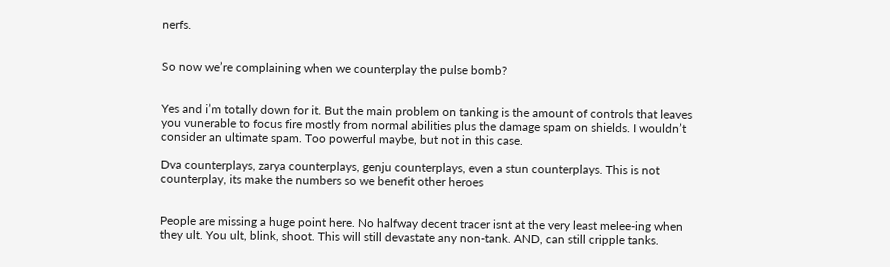nerfs.


So now we’re complaining when we counterplay the pulse bomb?


Yes and i’m totally down for it. But the main problem on tanking is the amount of controls that leaves you vunerable to focus fire mostly from normal abilities plus the damage spam on shields. I wouldn’t consider an ultimate spam. Too powerful maybe, but not in this case.

Dva counterplays, zarya counterplays, genju counterplays, even a stun counterplays. This is not counterplay, its make the numbers so we benefit other heroes


People are missing a huge point here. No halfway decent tracer isnt at the very least melee-ing when they ult. You ult, blink, shoot. This will still devastate any non-tank. AND, can still cripple tanks.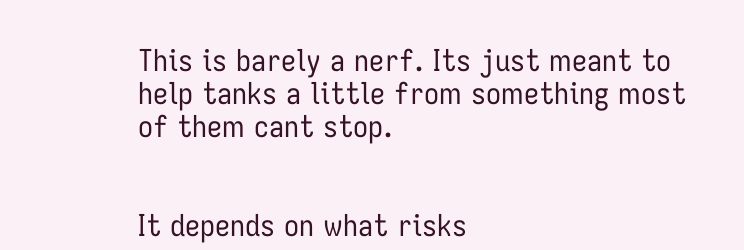This is barely a nerf. Its just meant to help tanks a little from something most of them cant stop.


It depends on what risks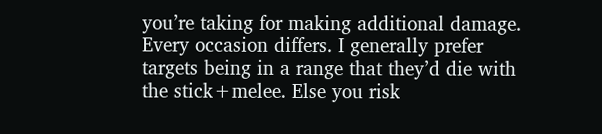you’re taking for making additional damage. Every occasion differs. I generally prefer targets being in a range that they’d die with the stick+melee. Else you risk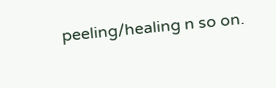peeling/healing n so on.